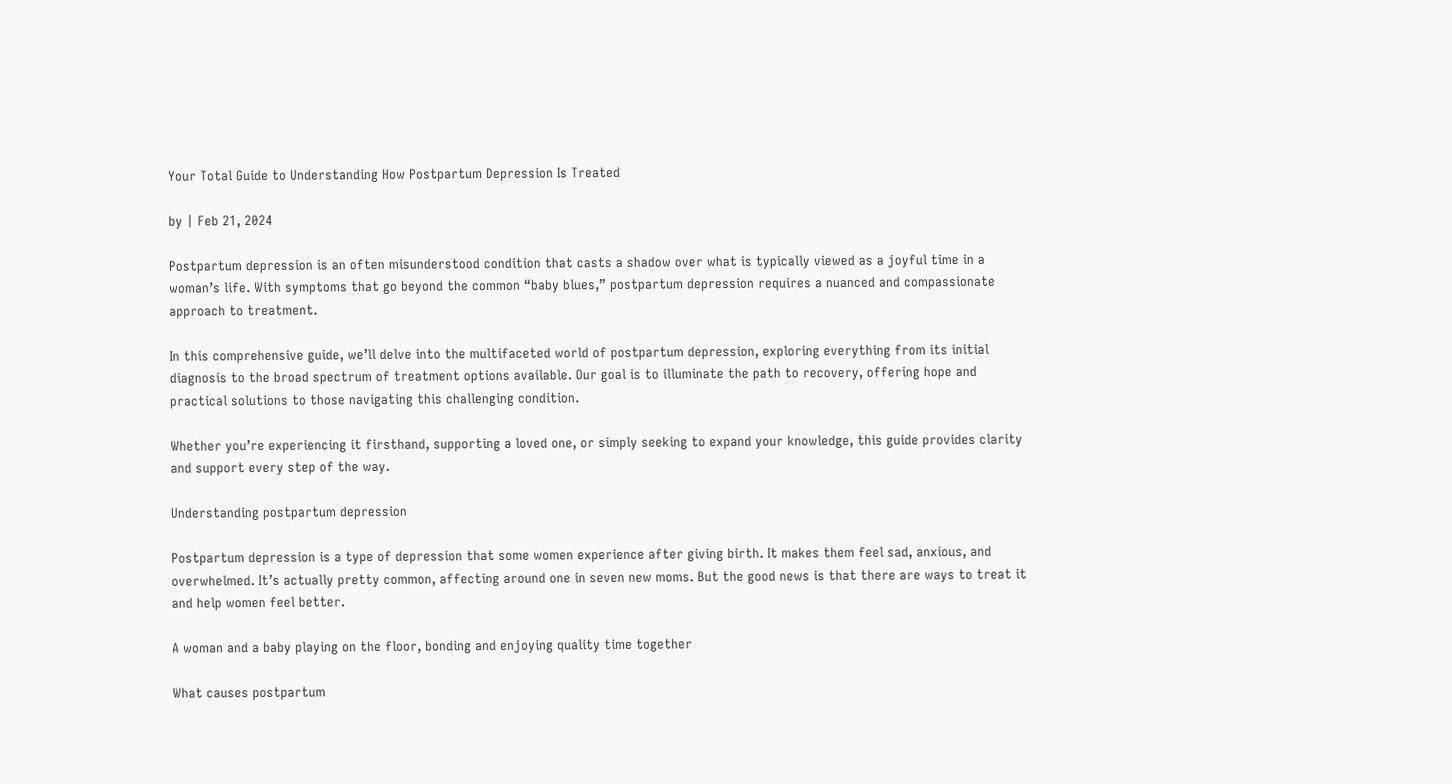Your Total Guide to Understanding How Postpartum Depression Is Treated

by | Feb 21, 2024

Postpartum depression is an often misunderstood condition that casts a shadow over what is typically viewed as a joyful time in a woman’s life. With symptoms that go beyond the common “baby blues,” postpartum depression requires a nuanced and compassionate approach to treatment.

In this comprehensive guide, we’ll delve into the multifaceted world of postpartum depression, exploring everything from its initial diagnosis to the broad spectrum of treatment options available. Our goal is to illuminate the path to recovery, offering hope and practical solutions to those navigating this challenging condition.

Whether you’re experiencing it firsthand, supporting a loved one, or simply seeking to expand your knowledge, this guide provides clarity and support every step of the way.

Understanding postpartum depression

Postpartum depression is a type of depression that some women experience after giving birth. It makes them feel sad, anxious, and overwhelmed. It’s actually pretty common, affecting around one in seven new moms. But the good news is that there are ways to treat it and help women feel better.

A woman and a baby playing on the floor, bonding and enjoying quality time together

What causes postpartum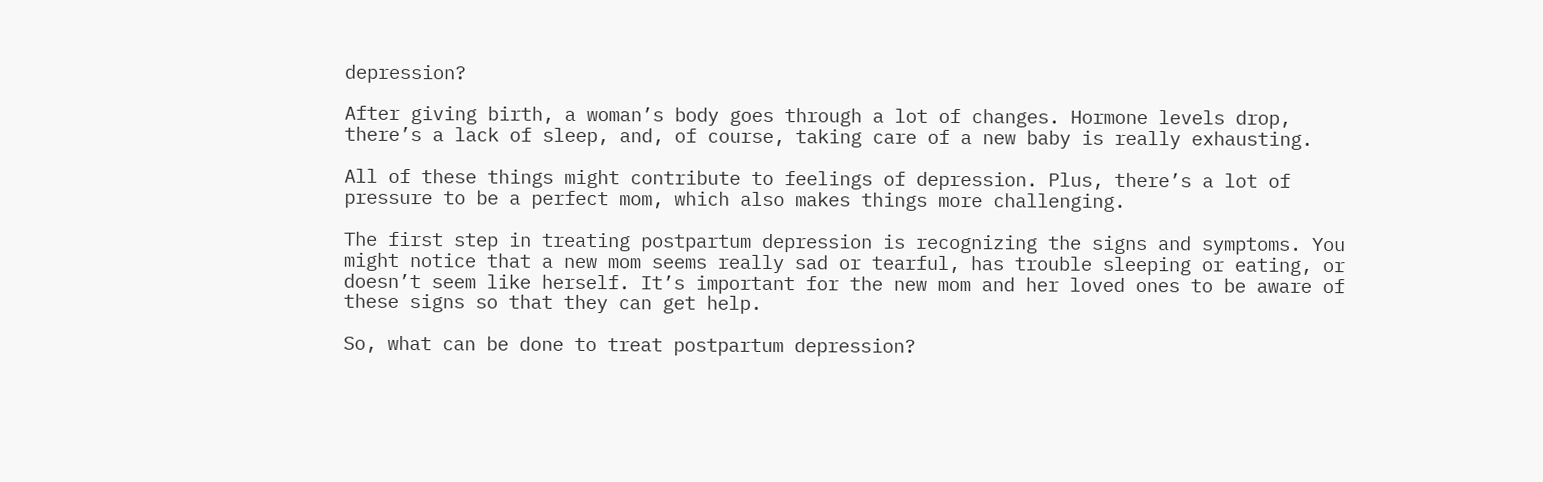depression?

After giving birth, a woman’s body goes through a lot of changes. Hormone levels drop, there’s a lack of sleep, and, of course, taking care of a new baby is really exhausting.

All of these things might contribute to feelings of depression. Plus, there’s a lot of pressure to be a perfect mom, which also makes things more challenging.

The first step in treating postpartum depression is recognizing the signs and symptoms. You might notice that a new mom seems really sad or tearful, has trouble sleeping or eating, or doesn’t seem like herself. It’s important for the new mom and her loved ones to be aware of these signs so that they can get help.

So, what can be done to treat postpartum depression?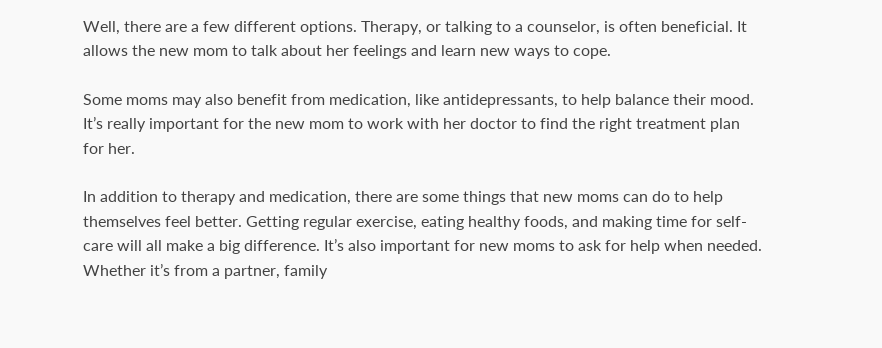Well, there are a few different options. Therapy, or talking to a counselor, is often beneficial. It allows the new mom to talk about her feelings and learn new ways to cope.

Some moms may also benefit from medication, like antidepressants, to help balance their mood. It’s really important for the new mom to work with her doctor to find the right treatment plan for her.

In addition to therapy and medication, there are some things that new moms can do to help themselves feel better. Getting regular exercise, eating healthy foods, and making time for self-care will all make a big difference. It’s also important for new moms to ask for help when needed. Whether it’s from a partner, family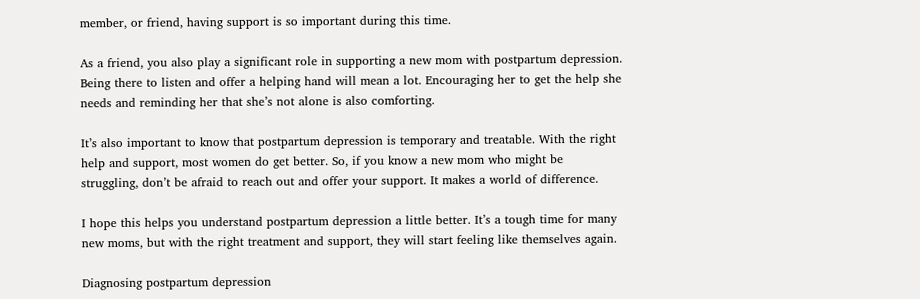member, or friend, having support is so important during this time.

As a friend, you also play a significant role in supporting a new mom with postpartum depression. Being there to listen and offer a helping hand will mean a lot. Encouraging her to get the help she needs and reminding her that she’s not alone is also comforting.

It’s also important to know that postpartum depression is temporary and treatable. With the right help and support, most women do get better. So, if you know a new mom who might be struggling, don’t be afraid to reach out and offer your support. It makes a world of difference.

I hope this helps you understand postpartum depression a little better. It’s a tough time for many new moms, but with the right treatment and support, they will start feeling like themselves again.

Diagnosing postpartum depression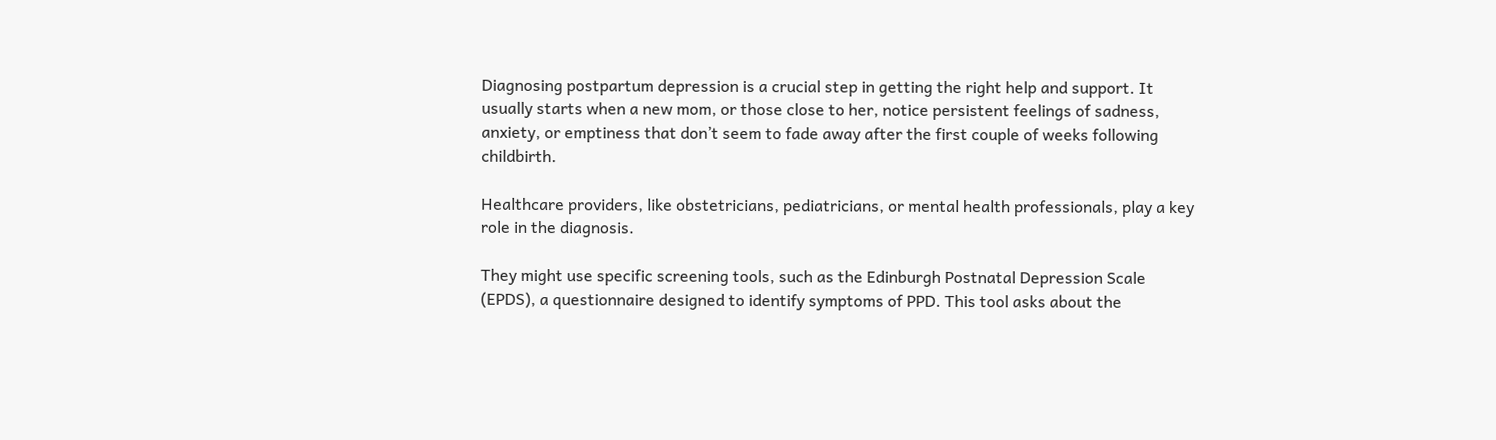Diagnosing postpartum depression is a crucial step in getting the right help and support. It usually starts when a new mom, or those close to her, notice persistent feelings of sadness, anxiety, or emptiness that don’t seem to fade away after the first couple of weeks following childbirth.

Healthcare providers, like obstetricians, pediatricians, or mental health professionals, play a key role in the diagnosis.

They might use specific screening tools, such as the Edinburgh Postnatal Depression Scale (EPDS), a questionnaire designed to identify symptoms of PPD. This tool asks about the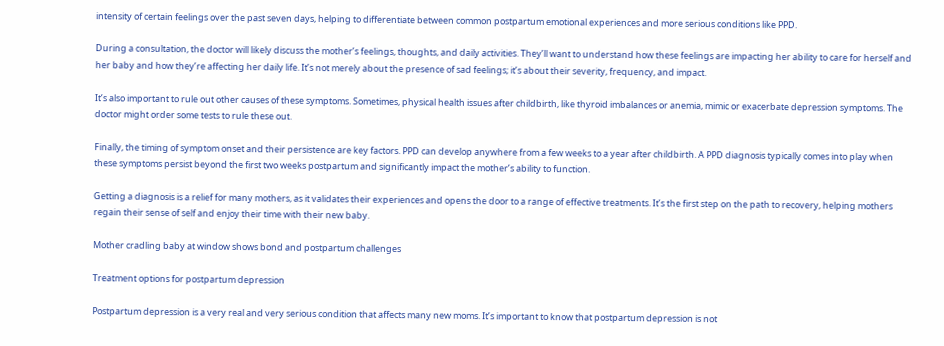intensity of certain feelings over the past seven days, helping to differentiate between common postpartum emotional experiences and more serious conditions like PPD.

During a consultation, the doctor will likely discuss the mother’s feelings, thoughts, and daily activities. They’ll want to understand how these feelings are impacting her ability to care for herself and her baby and how they’re affecting her daily life. It’s not merely about the presence of sad feelings; it’s about their severity, frequency, and impact.

It’s also important to rule out other causes of these symptoms. Sometimes, physical health issues after childbirth, like thyroid imbalances or anemia, mimic or exacerbate depression symptoms. The doctor might order some tests to rule these out.

Finally, the timing of symptom onset and their persistence are key factors. PPD can develop anywhere from a few weeks to a year after childbirth. A PPD diagnosis typically comes into play when these symptoms persist beyond the first two weeks postpartum and significantly impact the mother’s ability to function.

Getting a diagnosis is a relief for many mothers, as it validates their experiences and opens the door to a range of effective treatments. It’s the first step on the path to recovery, helping mothers regain their sense of self and enjoy their time with their new baby.

Mother cradling baby at window shows bond and postpartum challenges

Treatment options for postpartum depression

Postpartum depression is a very real and very serious condition that affects many new moms. It’s important to know that postpartum depression is not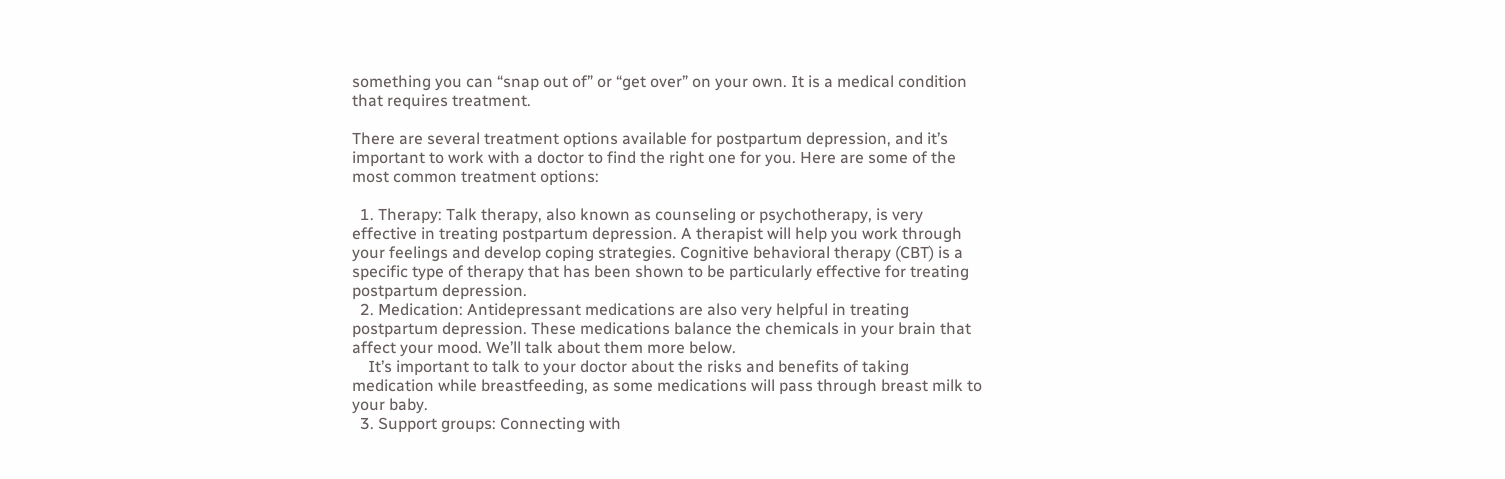something you can “snap out of” or “get over” on your own. It is a medical condition that requires treatment.

There are several treatment options available for postpartum depression, and it’s important to work with a doctor to find the right one for you. Here are some of the most common treatment options:

  1. Therapy: Talk therapy, also known as counseling or psychotherapy, is very effective in treating postpartum depression. A therapist will help you work through your feelings and develop coping strategies. Cognitive behavioral therapy (CBT) is a specific type of therapy that has been shown to be particularly effective for treating postpartum depression.
  2. Medication: Antidepressant medications are also very helpful in treating postpartum depression. These medications balance the chemicals in your brain that affect your mood. We’ll talk about them more below.
    It’s important to talk to your doctor about the risks and benefits of taking medication while breastfeeding, as some medications will pass through breast milk to your baby.
  3. Support groups: Connecting with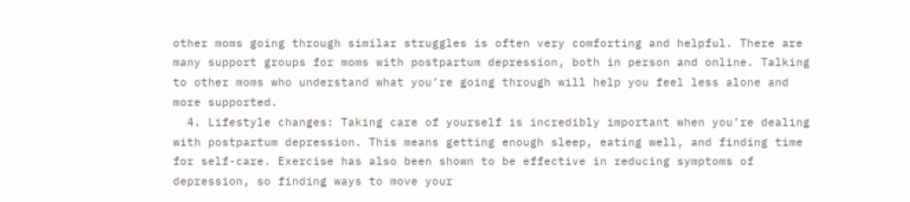other moms going through similar struggles is often very comforting and helpful. There are many support groups for moms with postpartum depression, both in person and online. Talking to other moms who understand what you’re going through will help you feel less alone and more supported.
  4. Lifestyle changes: Taking care of yourself is incredibly important when you’re dealing with postpartum depression. This means getting enough sleep, eating well, and finding time for self-care. Exercise has also been shown to be effective in reducing symptoms of depression, so finding ways to move your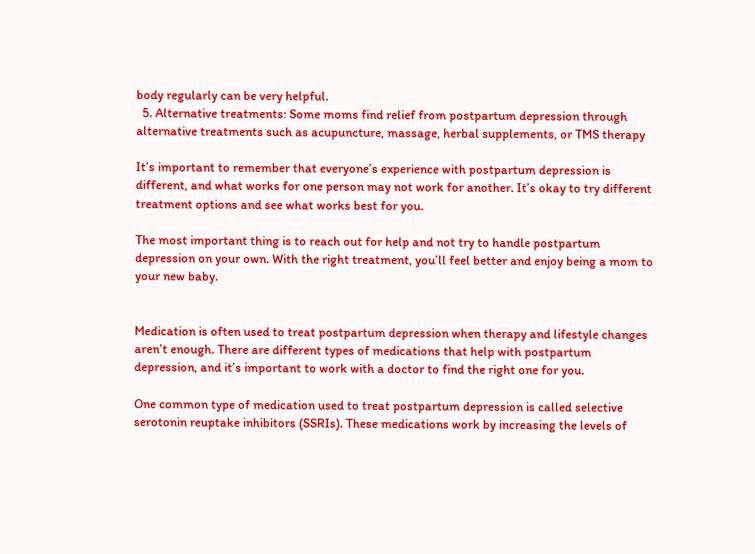body regularly can be very helpful.
  5. Alternative treatments: Some moms find relief from postpartum depression through alternative treatments such as acupuncture, massage, herbal supplements, or TMS therapy

It’s important to remember that everyone’s experience with postpartum depression is different, and what works for one person may not work for another. It’s okay to try different treatment options and see what works best for you.

The most important thing is to reach out for help and not try to handle postpartum depression on your own. With the right treatment, you’ll feel better and enjoy being a mom to your new baby.


Medication is often used to treat postpartum depression when therapy and lifestyle changes aren’t enough. There are different types of medications that help with postpartum depression, and it’s important to work with a doctor to find the right one for you.

One common type of medication used to treat postpartum depression is called selective serotonin reuptake inhibitors (SSRIs). These medications work by increasing the levels of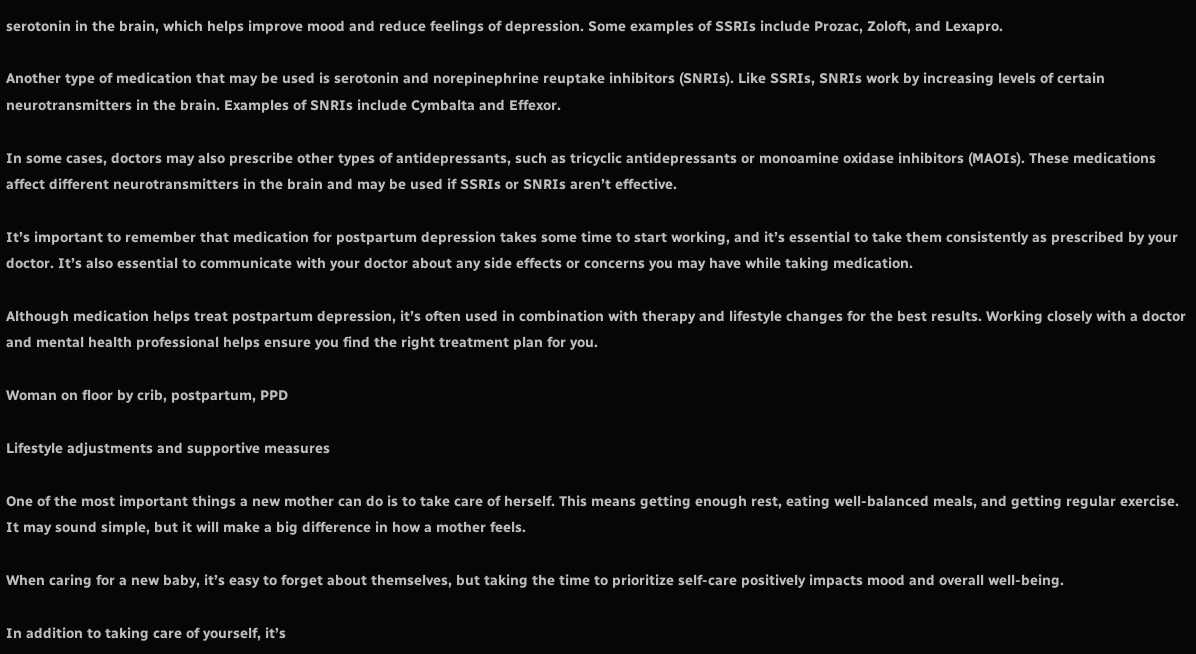serotonin in the brain, which helps improve mood and reduce feelings of depression. Some examples of SSRIs include Prozac, Zoloft, and Lexapro.

Another type of medication that may be used is serotonin and norepinephrine reuptake inhibitors (SNRIs). Like SSRIs, SNRIs work by increasing levels of certain neurotransmitters in the brain. Examples of SNRIs include Cymbalta and Effexor.

In some cases, doctors may also prescribe other types of antidepressants, such as tricyclic antidepressants or monoamine oxidase inhibitors (MAOIs). These medications affect different neurotransmitters in the brain and may be used if SSRIs or SNRIs aren’t effective.

It’s important to remember that medication for postpartum depression takes some time to start working, and it’s essential to take them consistently as prescribed by your doctor. It’s also essential to communicate with your doctor about any side effects or concerns you may have while taking medication.

Although medication helps treat postpartum depression, it’s often used in combination with therapy and lifestyle changes for the best results. Working closely with a doctor and mental health professional helps ensure you find the right treatment plan for you.

Woman on floor by crib, postpartum, PPD

Lifestyle adjustments and supportive measures

One of the most important things a new mother can do is to take care of herself. This means getting enough rest, eating well-balanced meals, and getting regular exercise. It may sound simple, but it will make a big difference in how a mother feels.

When caring for a new baby, it’s easy to forget about themselves, but taking the time to prioritize self-care positively impacts mood and overall well-being.

In addition to taking care of yourself, it’s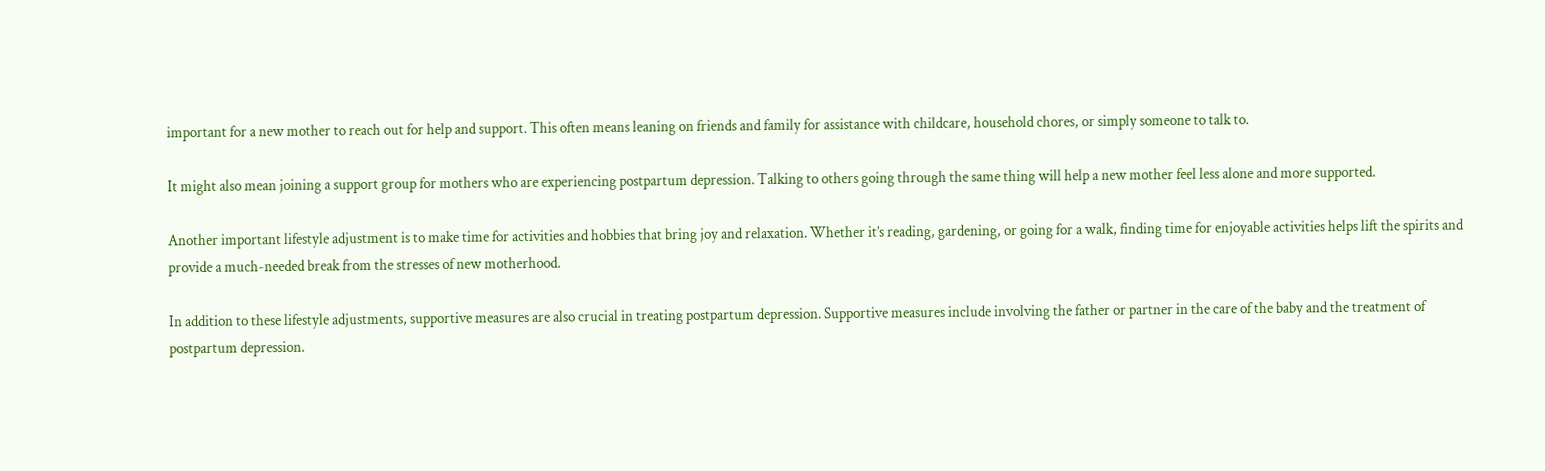important for a new mother to reach out for help and support. This often means leaning on friends and family for assistance with childcare, household chores, or simply someone to talk to.

It might also mean joining a support group for mothers who are experiencing postpartum depression. Talking to others going through the same thing will help a new mother feel less alone and more supported.

Another important lifestyle adjustment is to make time for activities and hobbies that bring joy and relaxation. Whether it’s reading, gardening, or going for a walk, finding time for enjoyable activities helps lift the spirits and provide a much-needed break from the stresses of new motherhood.

In addition to these lifestyle adjustments, supportive measures are also crucial in treating postpartum depression. Supportive measures include involving the father or partner in the care of the baby and the treatment of postpartum depression.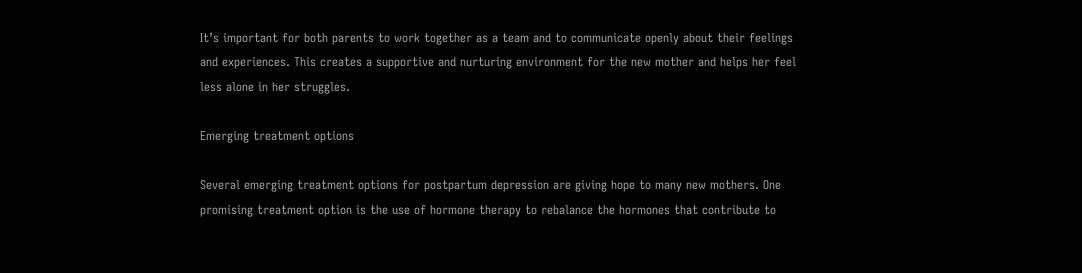It’s important for both parents to work together as a team and to communicate openly about their feelings and experiences. This creates a supportive and nurturing environment for the new mother and helps her feel less alone in her struggles.

Emerging treatment options

Several emerging treatment options for postpartum depression are giving hope to many new mothers. One promising treatment option is the use of hormone therapy to rebalance the hormones that contribute to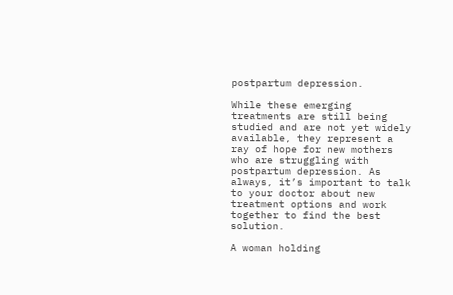postpartum depression.

While these emerging treatments are still being studied and are not yet widely available, they represent a ray of hope for new mothers who are struggling with postpartum depression. As always, it’s important to talk to your doctor about new treatment options and work together to find the best solution.

A woman holding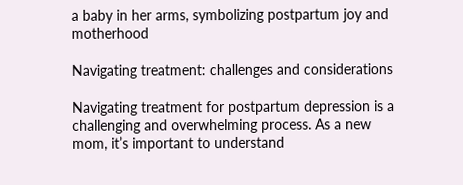a baby in her arms, symbolizing postpartum joy and motherhood

Navigating treatment: challenges and considerations

Navigating treatment for postpartum depression is a challenging and overwhelming process. As a new mom, it’s important to understand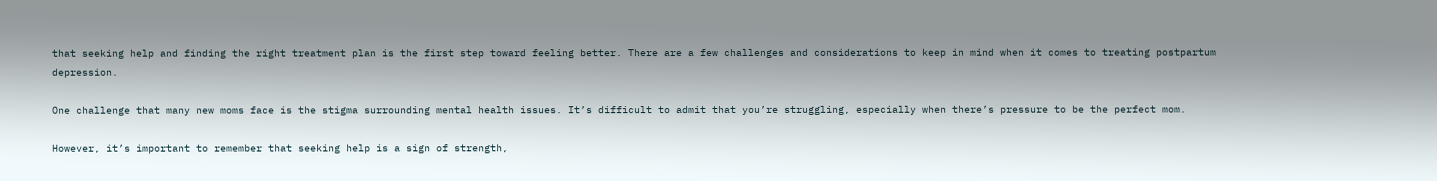that seeking help and finding the right treatment plan is the first step toward feeling better. There are a few challenges and considerations to keep in mind when it comes to treating postpartum depression.

One challenge that many new moms face is the stigma surrounding mental health issues. It’s difficult to admit that you’re struggling, especially when there’s pressure to be the perfect mom.

However, it’s important to remember that seeking help is a sign of strength,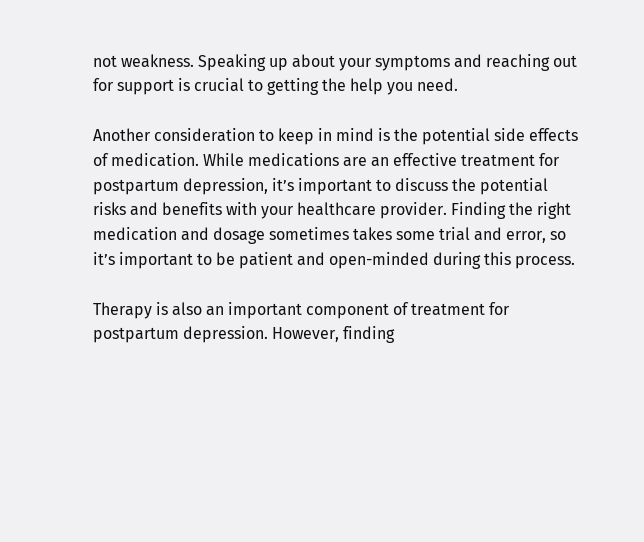not weakness. Speaking up about your symptoms and reaching out for support is crucial to getting the help you need.

Another consideration to keep in mind is the potential side effects of medication. While medications are an effective treatment for postpartum depression, it’s important to discuss the potential risks and benefits with your healthcare provider. Finding the right medication and dosage sometimes takes some trial and error, so it’s important to be patient and open-minded during this process.

Therapy is also an important component of treatment for postpartum depression. However, finding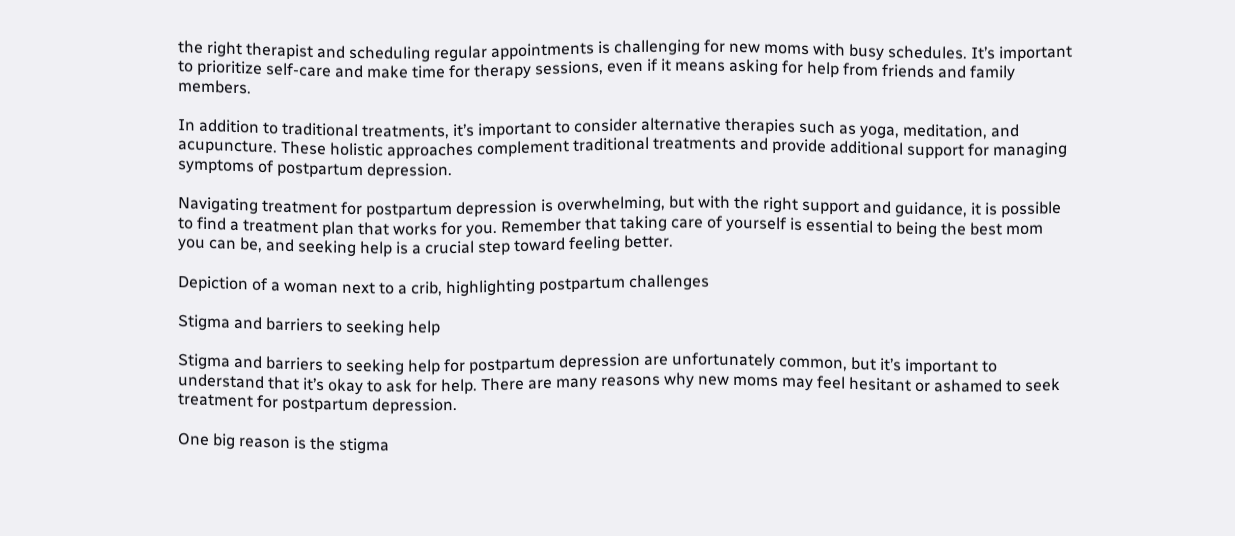the right therapist and scheduling regular appointments is challenging for new moms with busy schedules. It’s important to prioritize self-care and make time for therapy sessions, even if it means asking for help from friends and family members.

In addition to traditional treatments, it’s important to consider alternative therapies such as yoga, meditation, and acupuncture. These holistic approaches complement traditional treatments and provide additional support for managing symptoms of postpartum depression.

Navigating treatment for postpartum depression is overwhelming, but with the right support and guidance, it is possible to find a treatment plan that works for you. Remember that taking care of yourself is essential to being the best mom you can be, and seeking help is a crucial step toward feeling better.

Depiction of a woman next to a crib, highlighting postpartum challenges

Stigma and barriers to seeking help

Stigma and barriers to seeking help for postpartum depression are unfortunately common, but it’s important to understand that it’s okay to ask for help. There are many reasons why new moms may feel hesitant or ashamed to seek treatment for postpartum depression.

One big reason is the stigma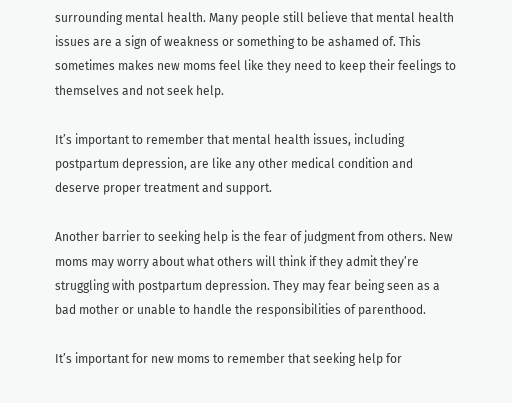surrounding mental health. Many people still believe that mental health issues are a sign of weakness or something to be ashamed of. This sometimes makes new moms feel like they need to keep their feelings to themselves and not seek help.

It’s important to remember that mental health issues, including postpartum depression, are like any other medical condition and deserve proper treatment and support.

Another barrier to seeking help is the fear of judgment from others. New moms may worry about what others will think if they admit they’re struggling with postpartum depression. They may fear being seen as a bad mother or unable to handle the responsibilities of parenthood.

It’s important for new moms to remember that seeking help for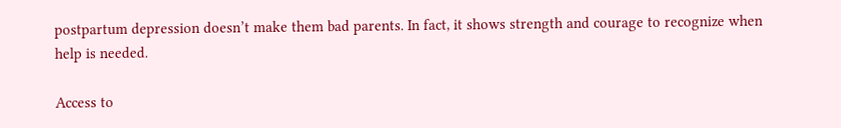postpartum depression doesn’t make them bad parents. In fact, it shows strength and courage to recognize when help is needed.

Access to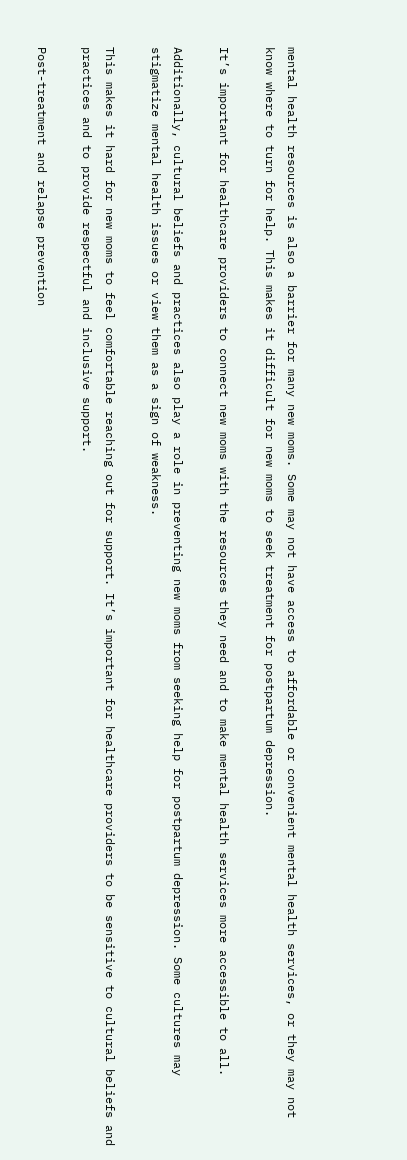mental health resources is also a barrier for many new moms. Some may not have access to affordable or convenient mental health services, or they may not know where to turn for help. This makes it difficult for new moms to seek treatment for postpartum depression.

It’s important for healthcare providers to connect new moms with the resources they need and to make mental health services more accessible to all.

Additionally, cultural beliefs and practices also play a role in preventing new moms from seeking help for postpartum depression. Some cultures may stigmatize mental health issues or view them as a sign of weakness.

This makes it hard for new moms to feel comfortable reaching out for support. It’s important for healthcare providers to be sensitive to cultural beliefs and practices and to provide respectful and inclusive support.

Post-treatment and relapse prevention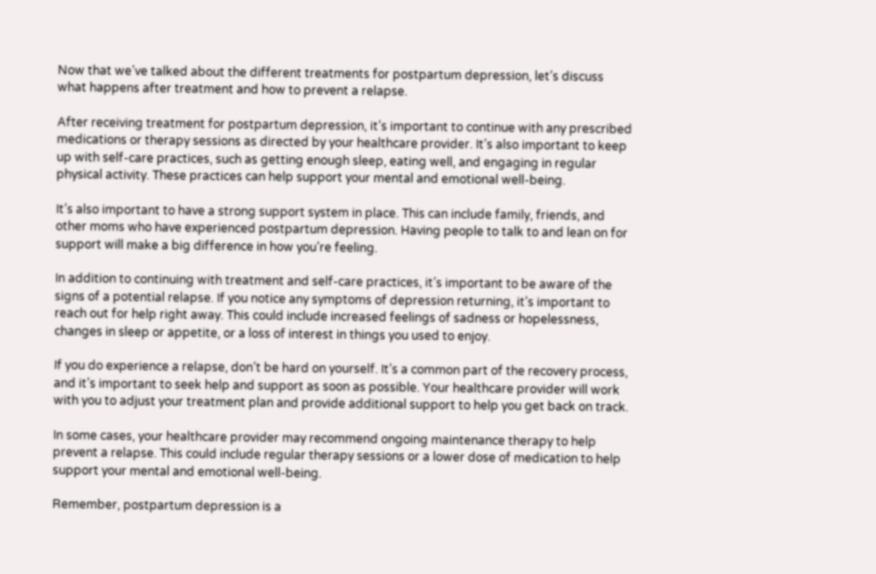Now that we’ve talked about the different treatments for postpartum depression, let’s discuss what happens after treatment and how to prevent a relapse.

After receiving treatment for postpartum depression, it’s important to continue with any prescribed medications or therapy sessions as directed by your healthcare provider. It’s also important to keep up with self-care practices, such as getting enough sleep, eating well, and engaging in regular physical activity. These practices can help support your mental and emotional well-being.

It’s also important to have a strong support system in place. This can include family, friends, and other moms who have experienced postpartum depression. Having people to talk to and lean on for support will make a big difference in how you’re feeling.

In addition to continuing with treatment and self-care practices, it’s important to be aware of the signs of a potential relapse. If you notice any symptoms of depression returning, it’s important to reach out for help right away. This could include increased feelings of sadness or hopelessness, changes in sleep or appetite, or a loss of interest in things you used to enjoy.

If you do experience a relapse, don’t be hard on yourself. It’s a common part of the recovery process, and it’s important to seek help and support as soon as possible. Your healthcare provider will work with you to adjust your treatment plan and provide additional support to help you get back on track.

In some cases, your healthcare provider may recommend ongoing maintenance therapy to help prevent a relapse. This could include regular therapy sessions or a lower dose of medication to help support your mental and emotional well-being.

Remember, postpartum depression is a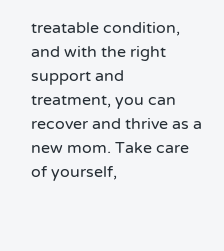treatable condition, and with the right support and treatment, you can recover and thrive as a new mom. Take care of yourself,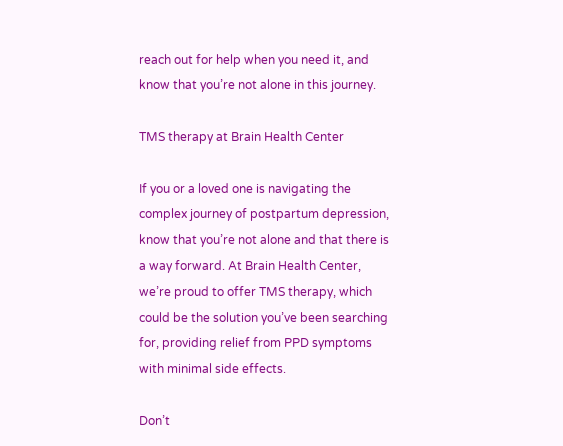reach out for help when you need it, and know that you’re not alone in this journey.

TMS therapy at Brain Health Center

If you or a loved one is navigating the complex journey of postpartum depression, know that you’re not alone and that there is a way forward. At Brain Health Center, we’re proud to offer TMS therapy, which could be the solution you’ve been searching for, providing relief from PPD symptoms with minimal side effects.

Don’t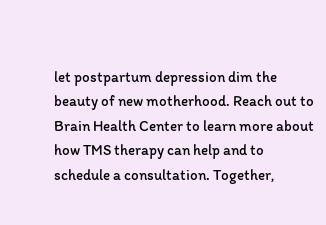let postpartum depression dim the beauty of new motherhood. Reach out to Brain Health Center to learn more about how TMS therapy can help and to schedule a consultation. Together,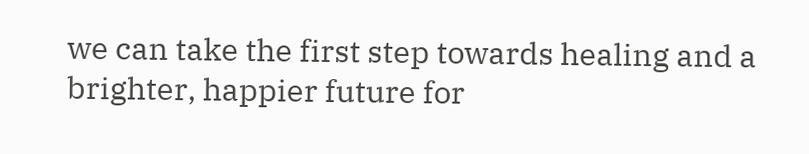we can take the first step towards healing and a brighter, happier future for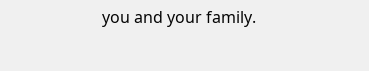you and your family.